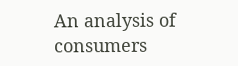An analysis of consumers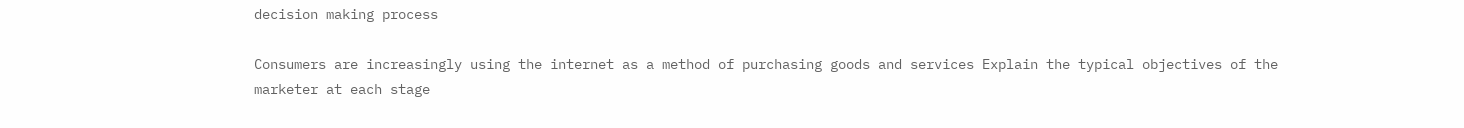decision making process

Consumers are increasingly using the internet as a method of purchasing goods and services Explain the typical objectives of the marketer at each stage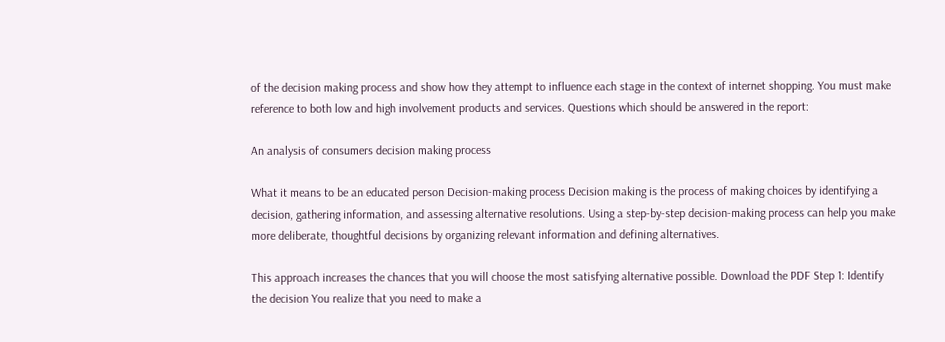of the decision making process and show how they attempt to influence each stage in the context of internet shopping. You must make reference to both low and high involvement products and services. Questions which should be answered in the report:

An analysis of consumers decision making process

What it means to be an educated person Decision-making process Decision making is the process of making choices by identifying a decision, gathering information, and assessing alternative resolutions. Using a step-by-step decision-making process can help you make more deliberate, thoughtful decisions by organizing relevant information and defining alternatives.

This approach increases the chances that you will choose the most satisfying alternative possible. Download the PDF Step 1: Identify the decision You realize that you need to make a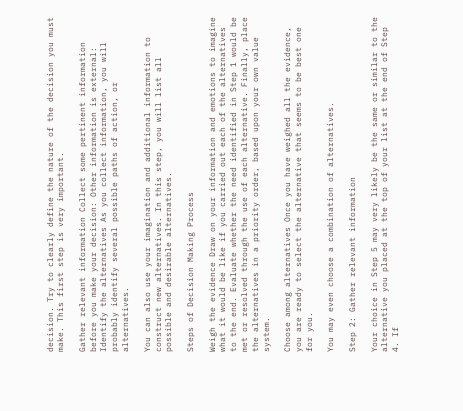decision. Try to clearly define the nature of the decision you must make. This first step is very important.

Gather relevant information Collect some pertinent information before you make your decision: Other information is external: Identify the alternatives As you collect information, you will probably identify several possible paths of action, or alternatives.

You can also use your imagination and additional information to construct new alternatives. In this step, you will list all possible and desirable alternatives.

Steps of Decision Making Process

Weigh the evidence Draw on your information and emotions to imagine what it would be like if you carried out each of the alternatives to the end. Evaluate whether the need identified in Step 1 would be met or resolved through the use of each alternative. Finally, place the alternatives in a priority order, based upon your own value system.

Choose among alternatives Once you have weighed all the evidence, you are ready to select the alternative that seems to be best one for you.

You may even choose a combination of alternatives.

Step 2: Gather relevant information

Your choice in Step 5 may very likely be the same or similar to the alternative you placed at the top of your list at the end of Step 4. If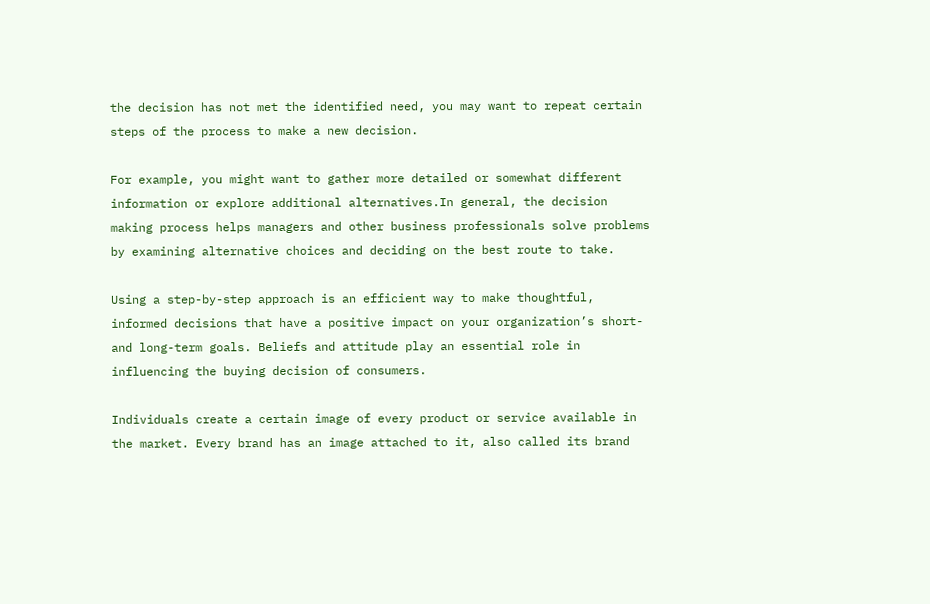the decision has not met the identified need, you may want to repeat certain steps of the process to make a new decision.

For example, you might want to gather more detailed or somewhat different information or explore additional alternatives.In general, the decision making process helps managers and other business professionals solve problems by examining alternative choices and deciding on the best route to take.

Using a step-by-step approach is an efficient way to make thoughtful, informed decisions that have a positive impact on your organization’s short- and long-term goals. Beliefs and attitude play an essential role in influencing the buying decision of consumers.

Individuals create a certain image of every product or service available in the market. Every brand has an image attached to it, also called its brand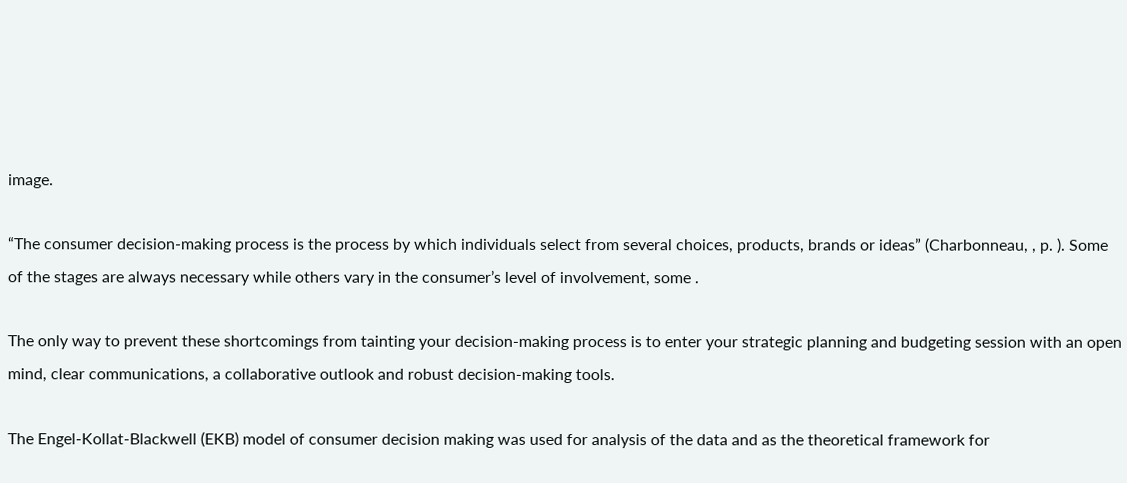image.

“The consumer decision-making process is the process by which individuals select from several choices, products, brands or ideas” (Charbonneau, , p. ). Some of the stages are always necessary while others vary in the consumer’s level of involvement, some .

The only way to prevent these shortcomings from tainting your decision-making process is to enter your strategic planning and budgeting session with an open mind, clear communications, a collaborative outlook and robust decision-making tools.

The Engel-Kollat-Blackwell (EKB) model of consumer decision making was used for analysis of the data and as the theoretical framework for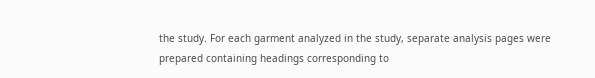the study. For each garment analyzed in the study, separate analysis pages were prepared containing headings corresponding to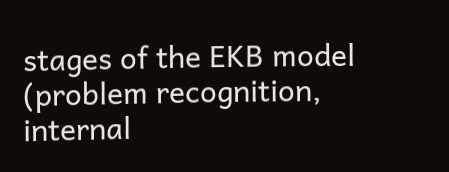stages of the EKB model (problem recognition, internal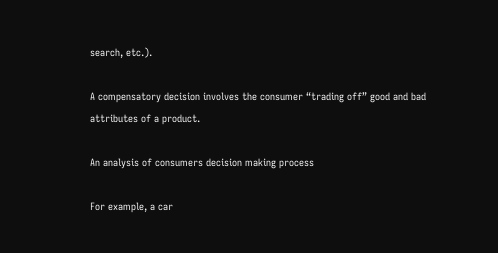search, etc.).

A compensatory decision involves the consumer “trading off” good and bad attributes of a product.

An analysis of consumers decision making process

For example, a car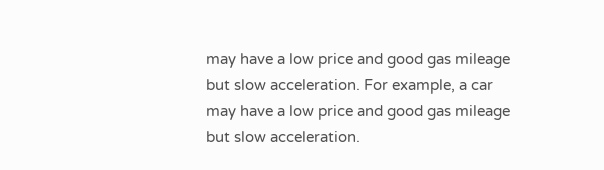may have a low price and good gas mileage but slow acceleration. For example, a car may have a low price and good gas mileage but slow acceleration.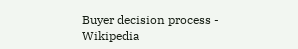Buyer decision process - Wikipedia